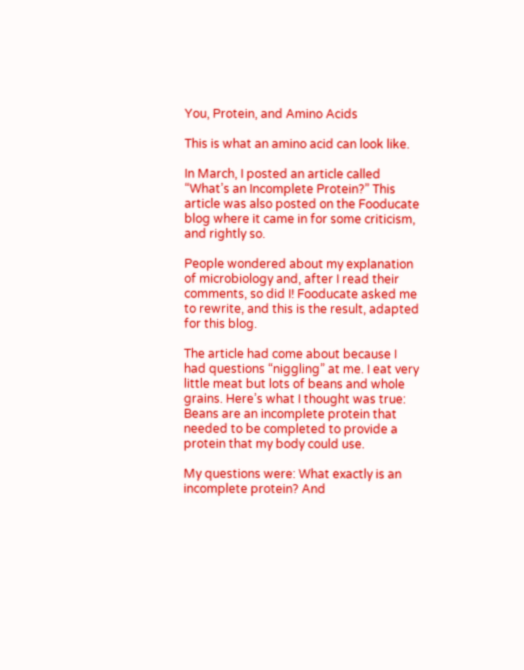You, Protein, and Amino Acids

This is what an amino acid can look like.

In March, I posted an article called “What’s an Incomplete Protein?” This article was also posted on the Fooducate blog where it came in for some criticism, and rightly so.

People wondered about my explanation of microbiology and, after I read their comments, so did I! Fooducate asked me to rewrite, and this is the result, adapted for this blog.

The article had come about because I had questions “niggling” at me. I eat very little meat but lots of beans and whole grains. Here’s what I thought was true: Beans are an incomplete protein that needed to be completed to provide a protein that my body could use.

My questions were: What exactly is an incomplete protein? And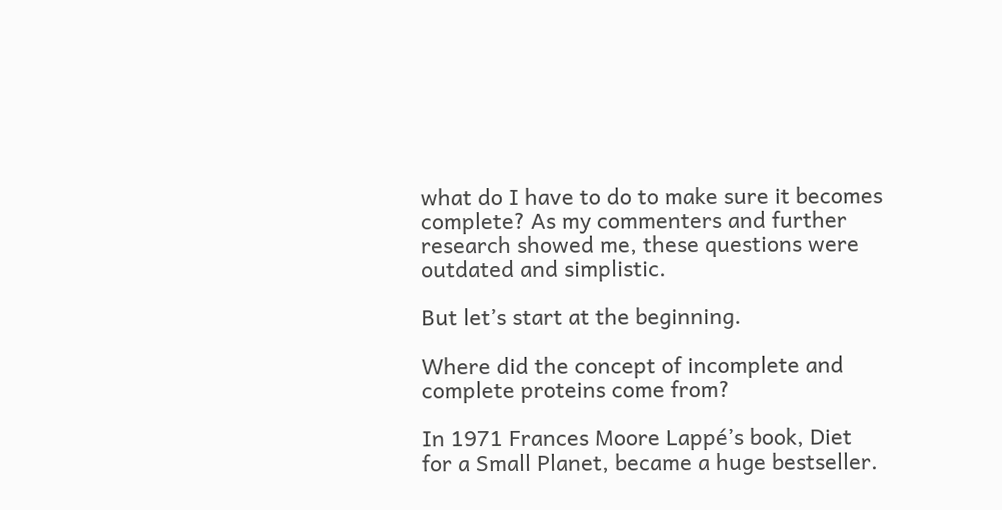what do I have to do to make sure it becomes complete? As my commenters and further research showed me, these questions were outdated and simplistic.

But let’s start at the beginning.

Where did the concept of incomplete and complete proteins come from?

In 1971 Frances Moore Lappé’s book, Diet for a Small Planet, became a huge bestseller.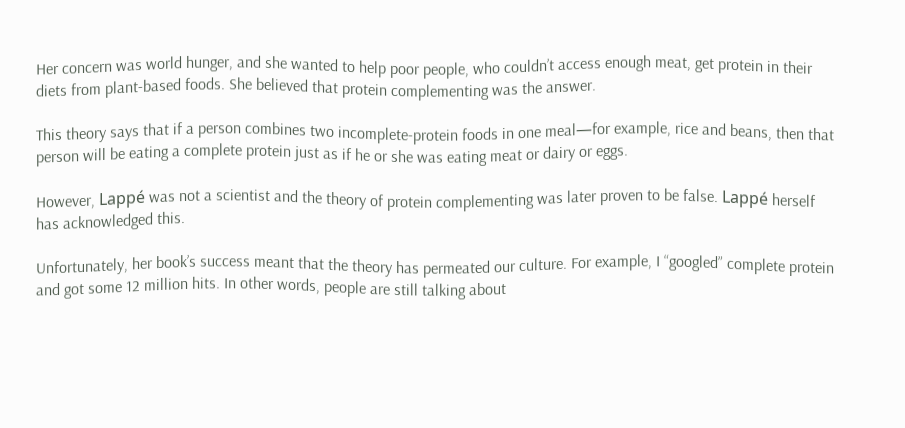Her concern was world hunger, and she wanted to help poor people, who couldn’t access enough meat, get protein in their diets from plant-based foods. She believed that protein complementing was the answer.

This theory says that if a person combines two incomplete-protein foods in one meal—for example, rice and beans, then that person will be eating a complete protein just as if he or she was eating meat or dairy or eggs.

However, Lappé was not a scientist and the theory of protein complementing was later proven to be false. Lappé herself has acknowledged this.

Unfortunately, her book’s success meant that the theory has permeated our culture. For example, I “googled” complete protein and got some 12 million hits. In other words, people are still talking about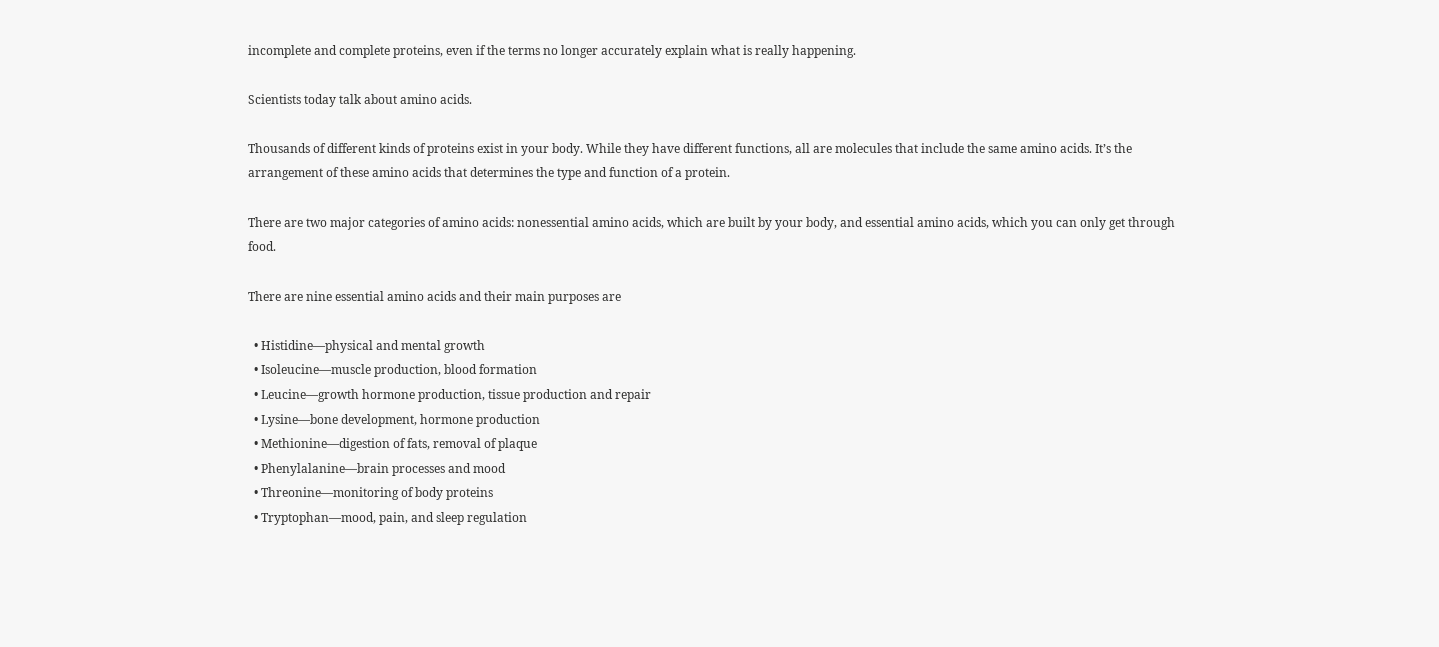incomplete and complete proteins, even if the terms no longer accurately explain what is really happening.

Scientists today talk about amino acids.

Thousands of different kinds of proteins exist in your body. While they have different functions, all are molecules that include the same amino acids. It’s the arrangement of these amino acids that determines the type and function of a protein.

There are two major categories of amino acids: nonessential amino acids, which are built by your body, and essential amino acids, which you can only get through food.

There are nine essential amino acids and their main purposes are

  • Histidine—physical and mental growth
  • Isoleucine—muscle production, blood formation
  • Leucine—growth hormone production, tissue production and repair
  • Lysine—bone development, hormone production
  • Methionine—digestion of fats, removal of plaque
  • Phenylalanine—brain processes and mood
  • Threonine—monitoring of body proteins
  • Tryptophan—mood, pain, and sleep regulation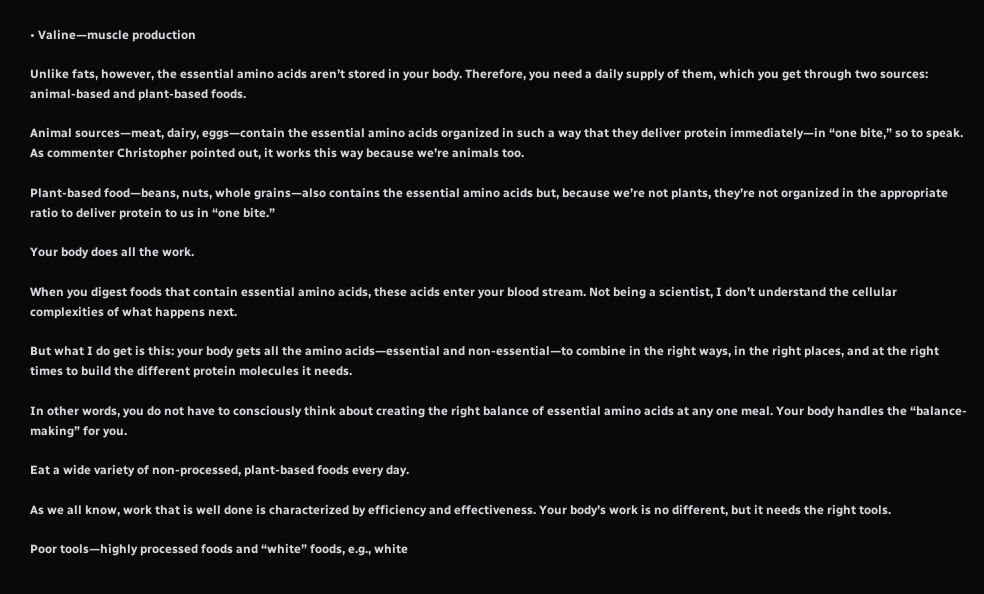• Valine—muscle production

Unlike fats, however, the essential amino acids aren’t stored in your body. Therefore, you need a daily supply of them, which you get through two sources: animal-based and plant-based foods.

Animal sources—meat, dairy, eggs—contain the essential amino acids organized in such a way that they deliver protein immediately—in “one bite,” so to speak. As commenter Christopher pointed out, it works this way because we’re animals too.

Plant-based food—beans, nuts, whole grains—also contains the essential amino acids but, because we’re not plants, they’re not organized in the appropriate ratio to deliver protein to us in “one bite.”

Your body does all the work.

When you digest foods that contain essential amino acids, these acids enter your blood stream. Not being a scientist, I don’t understand the cellular complexities of what happens next.

But what I do get is this: your body gets all the amino acids—essential and non-essential—to combine in the right ways, in the right places, and at the right times to build the different protein molecules it needs.

In other words, you do not have to consciously think about creating the right balance of essential amino acids at any one meal. Your body handles the “balance-making” for you.

Eat a wide variety of non-processed, plant-based foods every day.

As we all know, work that is well done is characterized by efficiency and effectiveness. Your body’s work is no different, but it needs the right tools.

Poor tools—highly processed foods and “white” foods, e.g., white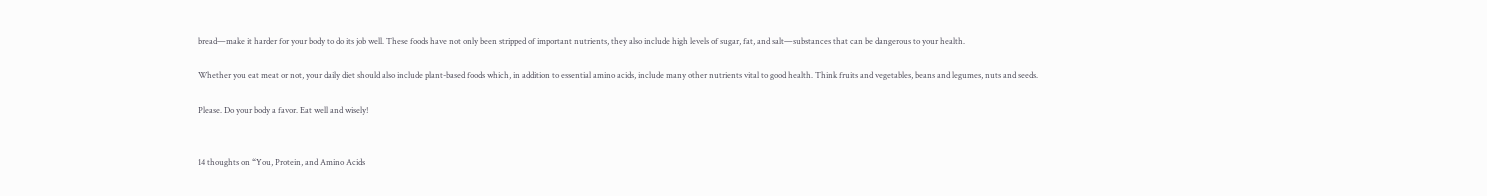bread—make it harder for your body to do its job well. These foods have not only been stripped of important nutrients, they also include high levels of sugar, fat, and salt—substances that can be dangerous to your health.

Whether you eat meat or not, your daily diet should also include plant-based foods which, in addition to essential amino acids, include many other nutrients vital to good health. Think fruits and vegetables, beans and legumes, nuts and seeds.

Please. Do your body a favor. Eat well and wisely!


14 thoughts on “You, Protein, and Amino Acids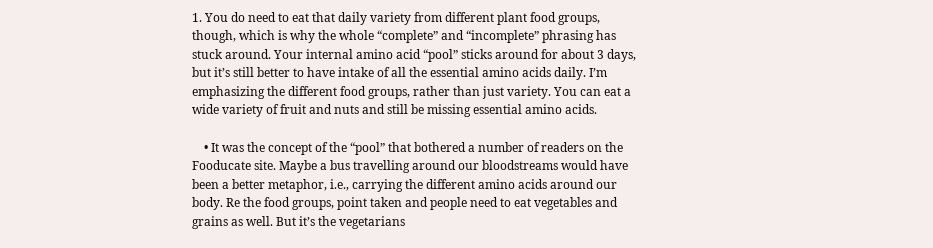1. You do need to eat that daily variety from different plant food groups, though, which is why the whole “complete” and “incomplete” phrasing has stuck around. Your internal amino acid “pool” sticks around for about 3 days, but it’s still better to have intake of all the essential amino acids daily. I’m emphasizing the different food groups, rather than just variety. You can eat a wide variety of fruit and nuts and still be missing essential amino acids.

    • It was the concept of the “pool” that bothered a number of readers on the Fooducate site. Maybe a bus travelling around our bloodstreams would have been a better metaphor, i.e., carrying the different amino acids around our body. Re the food groups, point taken and people need to eat vegetables and grains as well. But it’s the vegetarians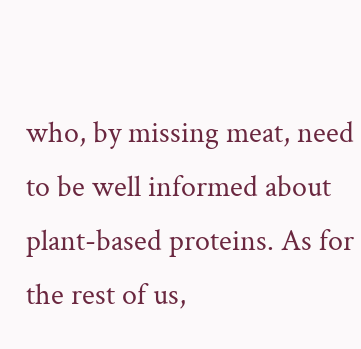who, by missing meat, need to be well informed about plant-based proteins. As for the rest of us,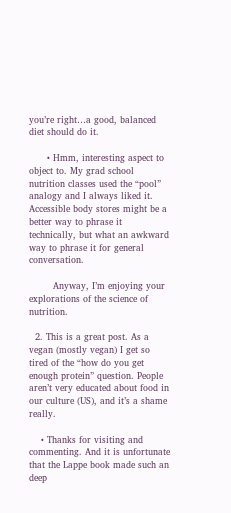you’re right…a good, balanced diet should do it.

      • Hmm, interesting aspect to object to. My grad school nutrition classes used the “pool” analogy and I always liked it. Accessible body stores might be a better way to phrase it technically, but what an awkward way to phrase it for general conversation.

        Anyway, I’m enjoying your explorations of the science of nutrition.

  2. This is a great post. As a vegan (mostly vegan) I get so tired of the “how do you get enough protein” question. People aren’t very educated about food in our culture (US), and it’s a shame really.

    • Thanks for visiting and commenting. And it is unfortunate that the Lappe book made such an deep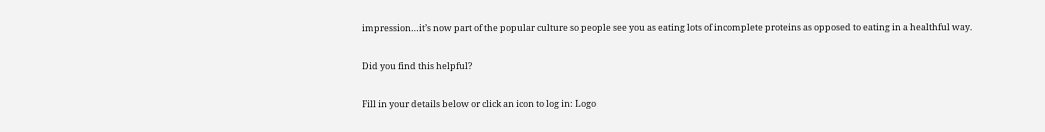impression…it’s now part of the popular culture so people see you as eating lots of incomplete proteins as opposed to eating in a healthful way.

Did you find this helpful?

Fill in your details below or click an icon to log in: Logo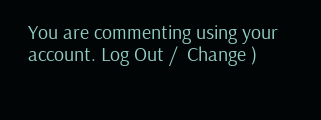You are commenting using your account. Log Out /  Change )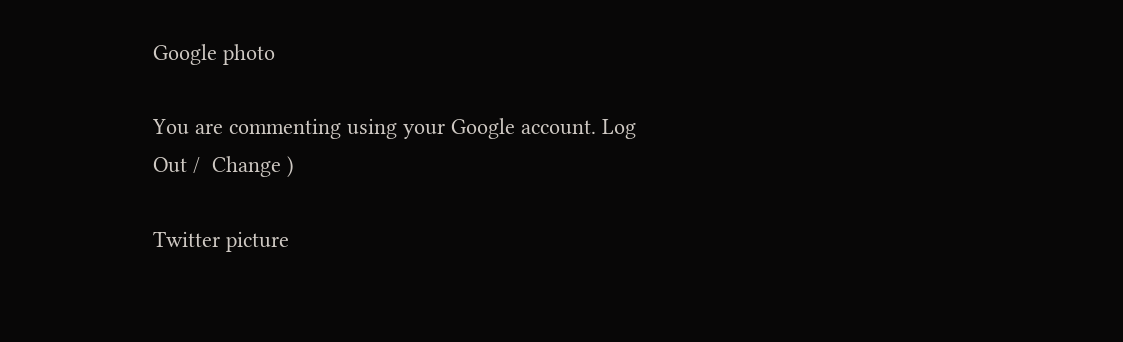Google photo

You are commenting using your Google account. Log Out /  Change )

Twitter picture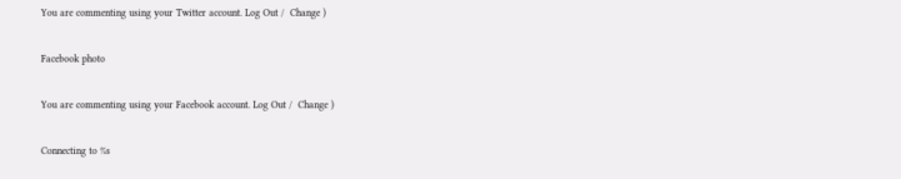You are commenting using your Twitter account. Log Out /  Change )

Facebook photo

You are commenting using your Facebook account. Log Out /  Change )

Connecting to %s